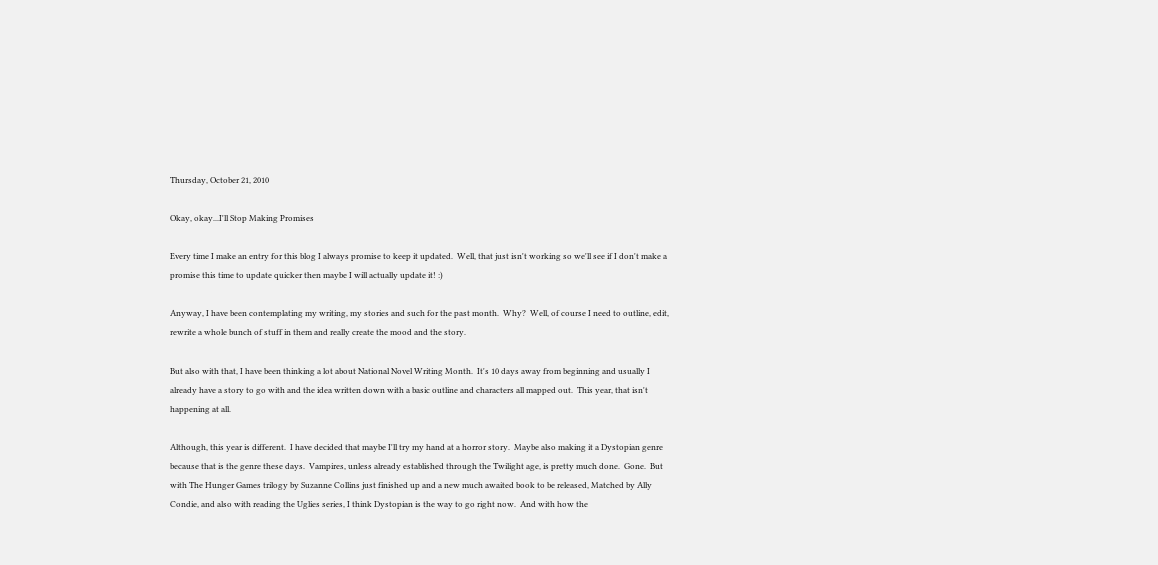Thursday, October 21, 2010

Okay, okay...I'll Stop Making Promises

Every time I make an entry for this blog I always promise to keep it updated.  Well, that just isn't working so we'll see if I don't make a promise this time to update quicker then maybe I will actually update it! :)

Anyway, I have been contemplating my writing, my stories and such for the past month.  Why?  Well, of course I need to outline, edit, rewrite a whole bunch of stuff in them and really create the mood and the story.

But also with that, I have been thinking a lot about National Novel Writing Month.  It's 10 days away from beginning and usually I already have a story to go with and the idea written down with a basic outline and characters all mapped out.  This year, that isn't happening at all.

Although, this year is different.  I have decided that maybe I'll try my hand at a horror story.  Maybe also making it a Dystopian genre because that is the genre these days.  Vampires, unless already established through the Twilight age, is pretty much done.  Gone.  But with The Hunger Games trilogy by Suzanne Collins just finished up and a new much awaited book to be released, Matched by Ally Condie, and also with reading the Uglies series, I think Dystopian is the way to go right now.  And with how the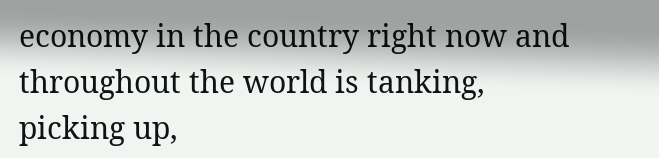economy in the country right now and throughout the world is tanking, picking up,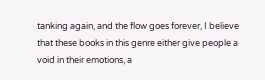tanking again, and the flow goes forever, I believe that these books in this genre either give people a void in their emotions, a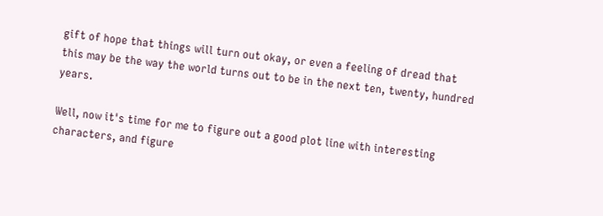gift of hope that things will turn out okay, or even a feeling of dread that this may be the way the world turns out to be in the next ten, twenty, hundred years.

Well, now it's time for me to figure out a good plot line with interesting characters, and figure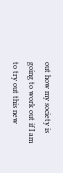out how my society is going to work out if I am to try out this new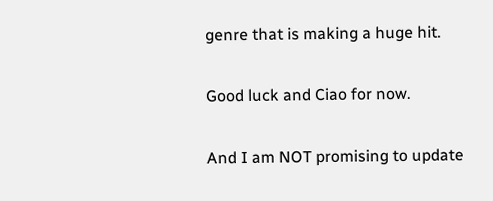genre that is making a huge hit.

Good luck and Ciao for now.

And I am NOT promising to update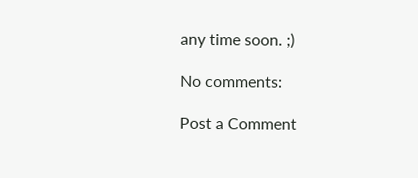any time soon. ;)

No comments:

Post a Comment